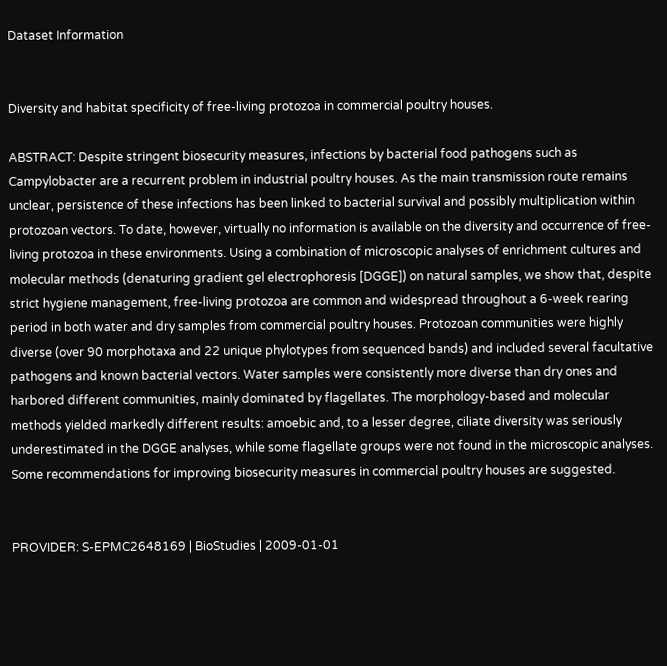Dataset Information


Diversity and habitat specificity of free-living protozoa in commercial poultry houses.

ABSTRACT: Despite stringent biosecurity measures, infections by bacterial food pathogens such as Campylobacter are a recurrent problem in industrial poultry houses. As the main transmission route remains unclear, persistence of these infections has been linked to bacterial survival and possibly multiplication within protozoan vectors. To date, however, virtually no information is available on the diversity and occurrence of free-living protozoa in these environments. Using a combination of microscopic analyses of enrichment cultures and molecular methods (denaturing gradient gel electrophoresis [DGGE]) on natural samples, we show that, despite strict hygiene management, free-living protozoa are common and widespread throughout a 6-week rearing period in both water and dry samples from commercial poultry houses. Protozoan communities were highly diverse (over 90 morphotaxa and 22 unique phylotypes from sequenced bands) and included several facultative pathogens and known bacterial vectors. Water samples were consistently more diverse than dry ones and harbored different communities, mainly dominated by flagellates. The morphology-based and molecular methods yielded markedly different results: amoebic and, to a lesser degree, ciliate diversity was seriously underestimated in the DGGE analyses, while some flagellate groups were not found in the microscopic analyses. Some recommendations for improving biosecurity measures in commercial poultry houses are suggested.


PROVIDER: S-EPMC2648169 | BioStudies | 2009-01-01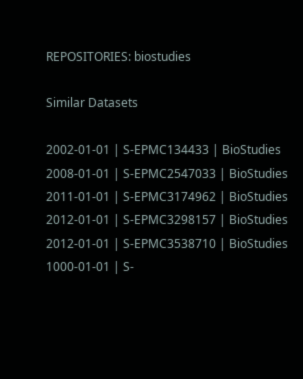REPOSITORIES: biostudies

Similar Datasets

2002-01-01 | S-EPMC134433 | BioStudies
2008-01-01 | S-EPMC2547033 | BioStudies
2011-01-01 | S-EPMC3174962 | BioStudies
2012-01-01 | S-EPMC3298157 | BioStudies
2012-01-01 | S-EPMC3538710 | BioStudies
1000-01-01 | S-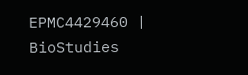EPMC4429460 | BioStudies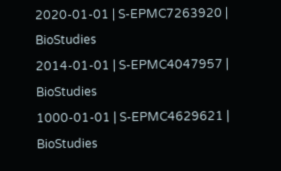2020-01-01 | S-EPMC7263920 | BioStudies
2014-01-01 | S-EPMC4047957 | BioStudies
1000-01-01 | S-EPMC4629621 | BioStudies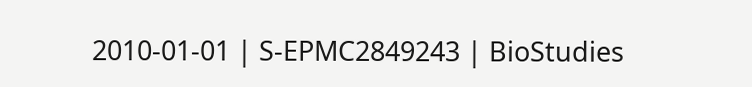2010-01-01 | S-EPMC2849243 | BioStudies